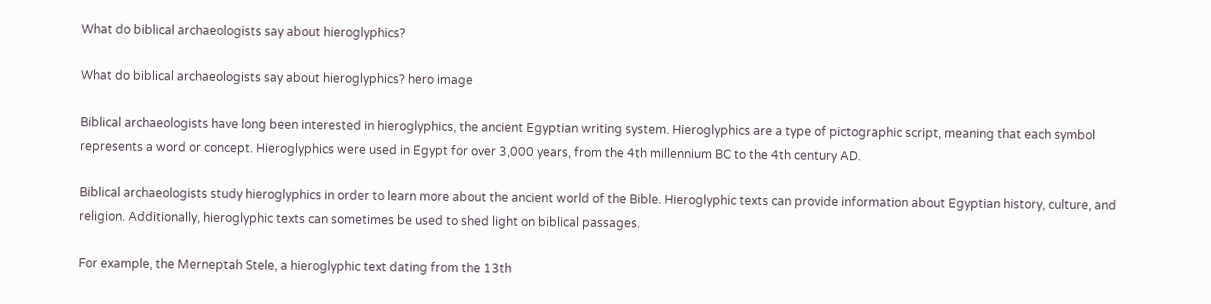What do biblical archaeologists say about hieroglyphics?

What do biblical archaeologists say about hieroglyphics? hero image

Biblical archaeologists have long been interested in hieroglyphics, the ancient Egyptian writing system. Hieroglyphics are a type of pictographic script, meaning that each symbol represents a word or concept. Hieroglyphics were used in Egypt for over 3,000 years, from the 4th millennium BC to the 4th century AD.

Biblical archaeologists study hieroglyphics in order to learn more about the ancient world of the Bible. Hieroglyphic texts can provide information about Egyptian history, culture, and religion. Additionally, hieroglyphic texts can sometimes be used to shed light on biblical passages.

For example, the Merneptah Stele, a hieroglyphic text dating from the 13th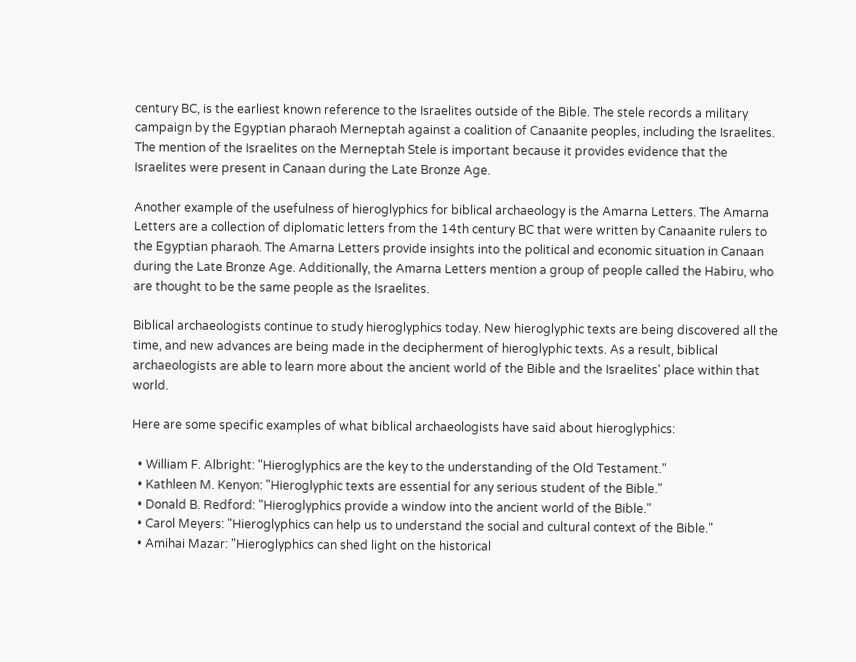century BC, is the earliest known reference to the Israelites outside of the Bible. The stele records a military campaign by the Egyptian pharaoh Merneptah against a coalition of Canaanite peoples, including the Israelites. The mention of the Israelites on the Merneptah Stele is important because it provides evidence that the Israelites were present in Canaan during the Late Bronze Age.

Another example of the usefulness of hieroglyphics for biblical archaeology is the Amarna Letters. The Amarna Letters are a collection of diplomatic letters from the 14th century BC that were written by Canaanite rulers to the Egyptian pharaoh. The Amarna Letters provide insights into the political and economic situation in Canaan during the Late Bronze Age. Additionally, the Amarna Letters mention a group of people called the Habiru, who are thought to be the same people as the Israelites.

Biblical archaeologists continue to study hieroglyphics today. New hieroglyphic texts are being discovered all the time, and new advances are being made in the decipherment of hieroglyphic texts. As a result, biblical archaeologists are able to learn more about the ancient world of the Bible and the Israelites' place within that world.

Here are some specific examples of what biblical archaeologists have said about hieroglyphics:

  • William F. Albright: "Hieroglyphics are the key to the understanding of the Old Testament."
  • Kathleen M. Kenyon: "Hieroglyphic texts are essential for any serious student of the Bible."
  • Donald B. Redford: "Hieroglyphics provide a window into the ancient world of the Bible."
  • Carol Meyers: "Hieroglyphics can help us to understand the social and cultural context of the Bible."
  • Amihai Mazar: "Hieroglyphics can shed light on the historical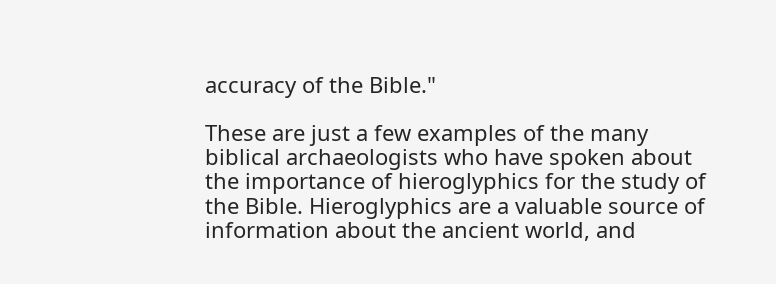accuracy of the Bible."

These are just a few examples of the many biblical archaeologists who have spoken about the importance of hieroglyphics for the study of the Bible. Hieroglyphics are a valuable source of information about the ancient world, and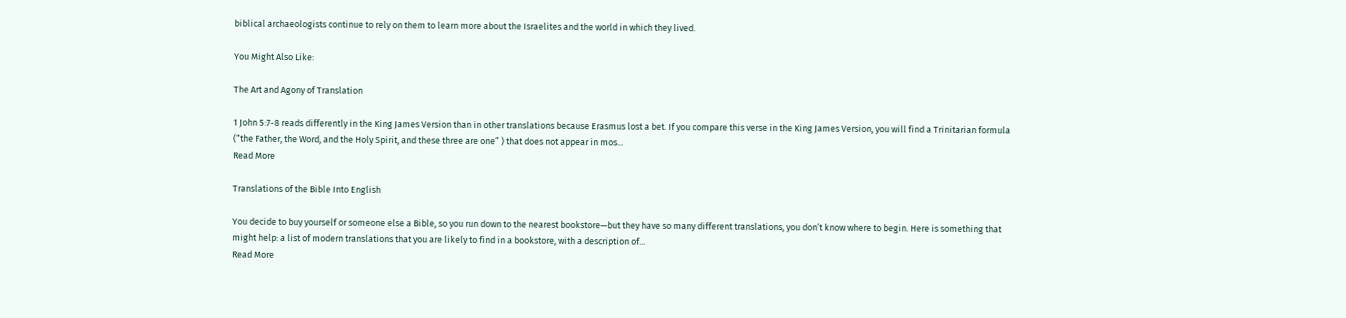biblical archaeologists continue to rely on them to learn more about the Israelites and the world in which they lived.

You Might Also Like:

The Art and Agony of Translation

1 John 5:7-8 reads differently in the King James Version than in other translations because Erasmus lost a bet. If you compare this verse in the King James Version, you will find a Trinitarian formula (“the Father, the Word, and the Holy Spirit, and these three are one” ) that does not appear in mos...
Read More

Translations of the Bible Into English

You decide to buy yourself or someone else a Bible, so you run down to the nearest bookstore—but they have so many different translations, you don’t know where to begin. Here is something that might help: a list of modern translations that you are likely to find in a bookstore, with a description of...
Read More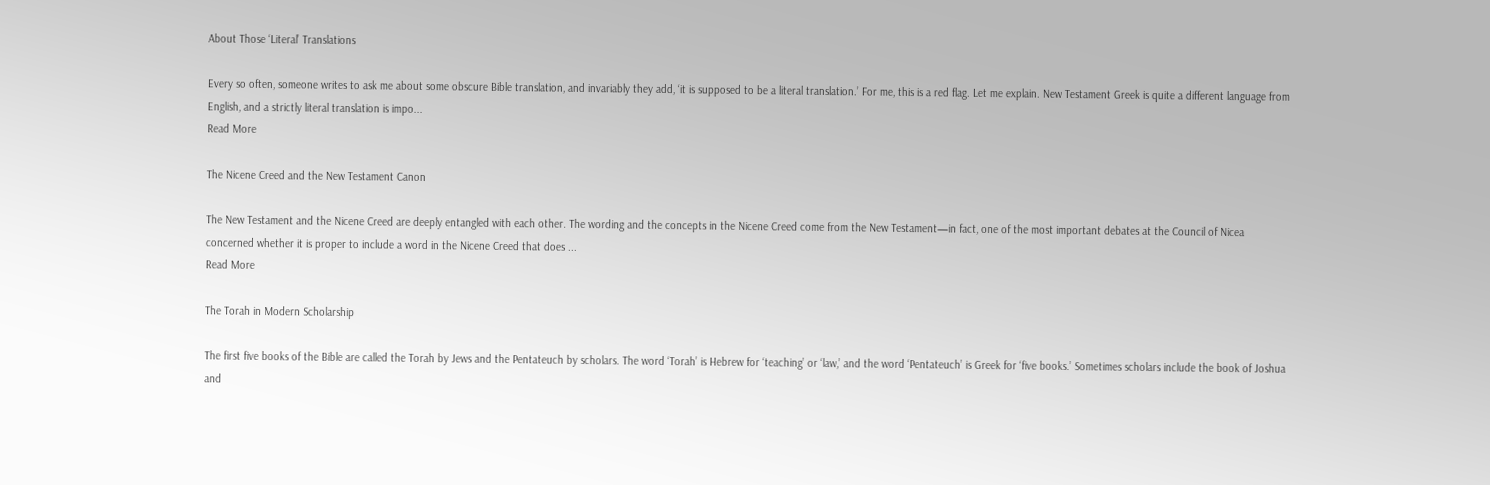About Those ‘Literal’ Translations

Every so often, someone writes to ask me about some obscure Bible translation, and invariably they add, ‘it is supposed to be a literal translation.’ For me, this is a red flag. Let me explain. New Testament Greek is quite a different language from English, and a strictly literal translation is impo...
Read More

The Nicene Creed and the New Testament Canon

The New Testament and the Nicene Creed are deeply entangled with each other. The wording and the concepts in the Nicene Creed come from the New Testament—in fact, one of the most important debates at the Council of Nicea concerned whether it is proper to include a word in the Nicene Creed that does ...
Read More

The Torah in Modern Scholarship

The first five books of the Bible are called the Torah by Jews and the Pentateuch by scholars. The word ‘Torah’ is Hebrew for ‘teaching’ or ‘law,’ and the word ‘Pentateuch’ is Greek for ‘five books.’ Sometimes scholars include the book of Joshua and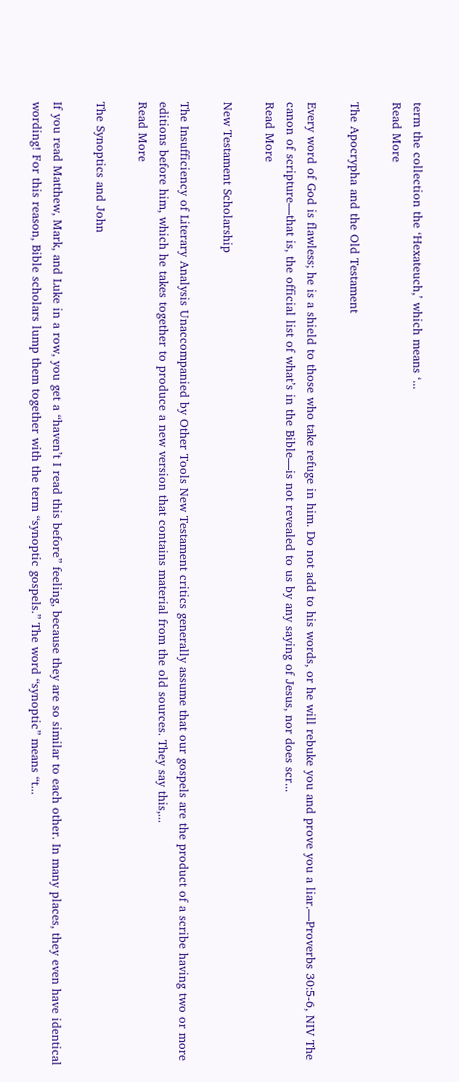term the collection the ‘Hexateuch,’ which means ‘...
Read More

The Apocrypha and the Old Testament

Every word of God is flawless; he is a shield to those who take refuge in him. Do not add to his words, or he will rebuke you and prove you a liar.—Proverbs 30:5-6, NIV The canon of scripture—that is, the official list of what’s in the Bible—is not revealed to us by any saying of Jesus, nor does scr...
Read More

New Testament Scholarship

The Insufficiency of Literary Analysis Unaccompanied by Other Tools New Testament critics generally assume that our gospels are the product of a scribe having two or more editions before him, which he takes together to produce a new version that contains material from the old sources. They say this,...
Read More

The Synoptics and John

If you read Matthew, Mark, and Luke in a row, you get a “haven’t I read this before” feeling, because they are so similar to each other. In many places, they even have identical wording! For this reason, Bible scholars lump them together with the term “synoptic gospels.” The word “synoptic” means “t...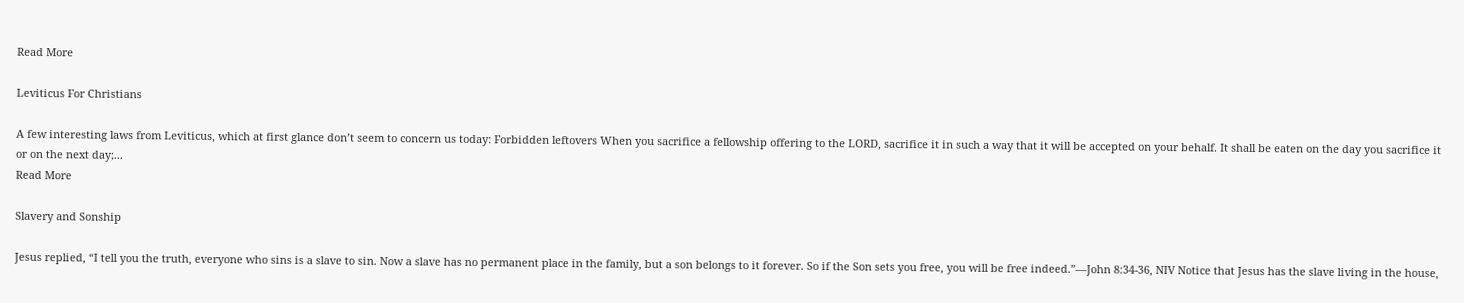Read More

Leviticus For Christians

A few interesting laws from Leviticus, which at first glance don’t seem to concern us today: Forbidden leftovers When you sacrifice a fellowship offering to the LORD, sacrifice it in such a way that it will be accepted on your behalf. It shall be eaten on the day you sacrifice it or on the next day;...
Read More

Slavery and Sonship

Jesus replied, “I tell you the truth, everyone who sins is a slave to sin. Now a slave has no permanent place in the family, but a son belongs to it forever. So if the Son sets you free, you will be free indeed.”—John 8:34-36, NIV Notice that Jesus has the slave living in the house,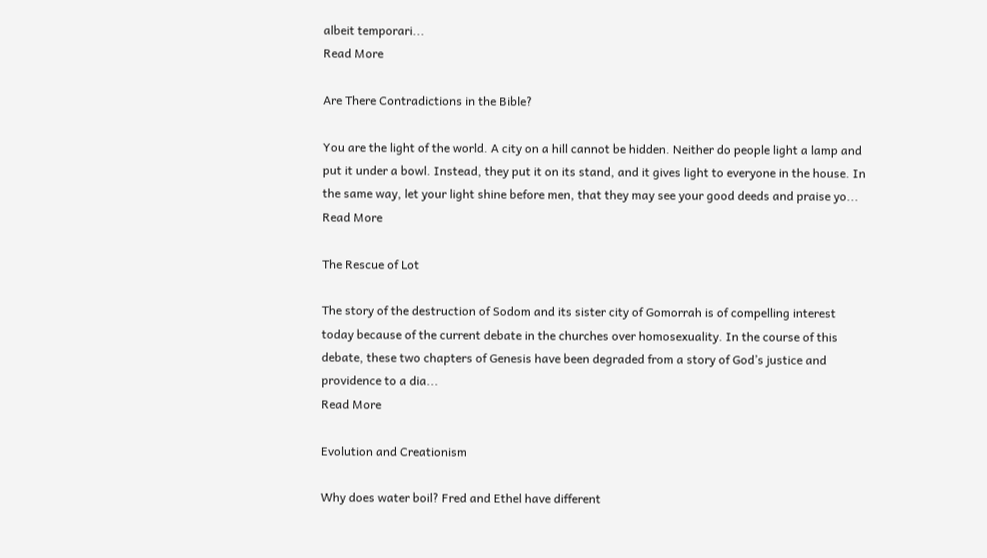albeit temporari...
Read More

Are There Contradictions in the Bible?

You are the light of the world. A city on a hill cannot be hidden. Neither do people light a lamp and put it under a bowl. Instead, they put it on its stand, and it gives light to everyone in the house. In the same way, let your light shine before men, that they may see your good deeds and praise yo...
Read More

The Rescue of Lot

The story of the destruction of Sodom and its sister city of Gomorrah is of compelling interest today because of the current debate in the churches over homosexuality. In the course of this debate, these two chapters of Genesis have been degraded from a story of God’s justice and providence to a dia...
Read More

Evolution and Creationism

Why does water boil? Fred and Ethel have different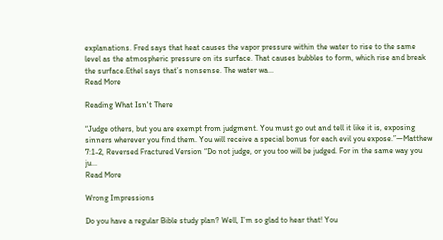explanations. Fred says that heat causes the vapor pressure within the water to rise to the same level as the atmospheric pressure on its surface. That causes bubbles to form, which rise and break the surface.Ethel says that’s nonsense. The water wa...
Read More

Reading What Isn't There

“Judge others, but you are exempt from judgment. You must go out and tell it like it is, exposing sinners wherever you find them. You will receive a special bonus for each evil you expose.”—Matthew 7:1-2, Reversed Fractured Version “Do not judge, or you too will be judged. For in the same way you ju...
Read More

Wrong Impressions

Do you have a regular Bible study plan? Well, I’m so glad to hear that! You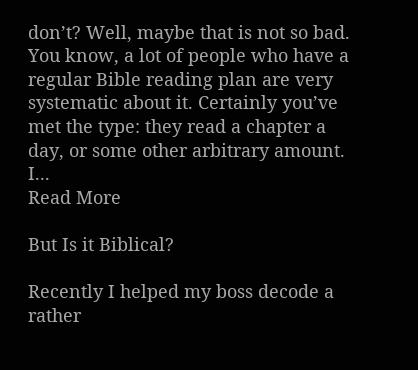don’t? Well, maybe that is not so bad. You know, a lot of people who have a regular Bible reading plan are very systematic about it. Certainly you’ve met the type: they read a chapter a day, or some other arbitrary amount. I...
Read More

But Is it Biblical?

Recently I helped my boss decode a rather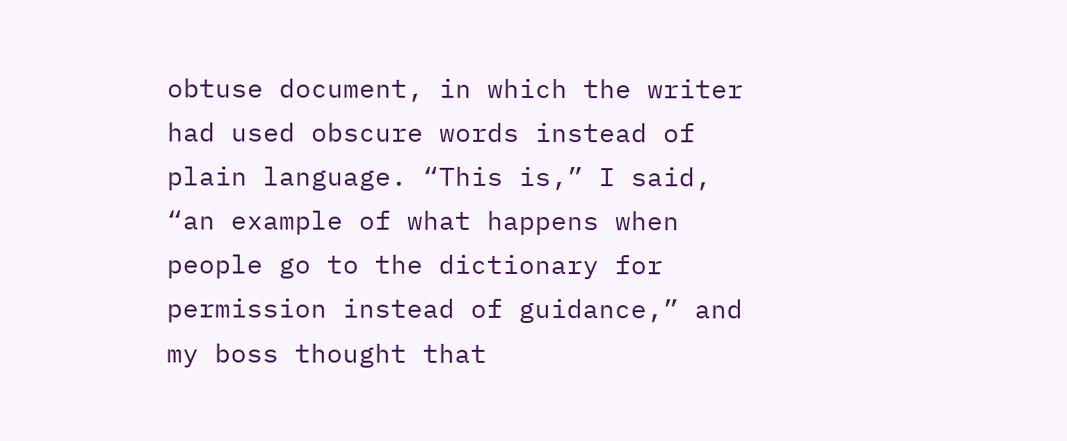obtuse document, in which the writer had used obscure words instead of plain language. “This is,” I said, “an example of what happens when people go to the dictionary for permission instead of guidance,” and my boss thought that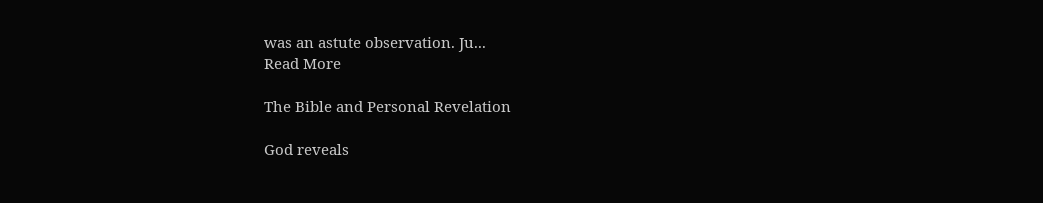was an astute observation. Ju...
Read More

The Bible and Personal Revelation

God reveals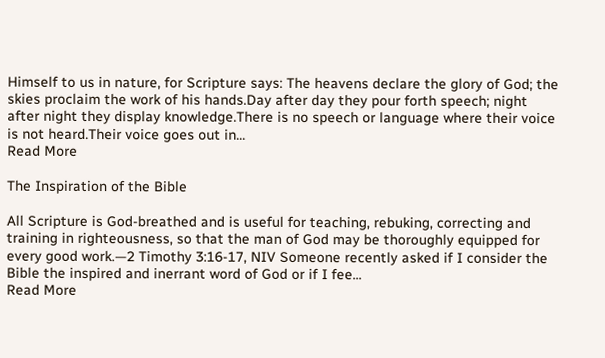Himself to us in nature, for Scripture says: The heavens declare the glory of God; the skies proclaim the work of his hands.Day after day they pour forth speech; night after night they display knowledge.There is no speech or language where their voice is not heard.Their voice goes out in...
Read More

The Inspiration of the Bible

All Scripture is God-breathed and is useful for teaching, rebuking, correcting and training in righteousness, so that the man of God may be thoroughly equipped for every good work.—2 Timothy 3:16-17, NIV Someone recently asked if I consider the Bible the inspired and inerrant word of God or if I fee...
Read More